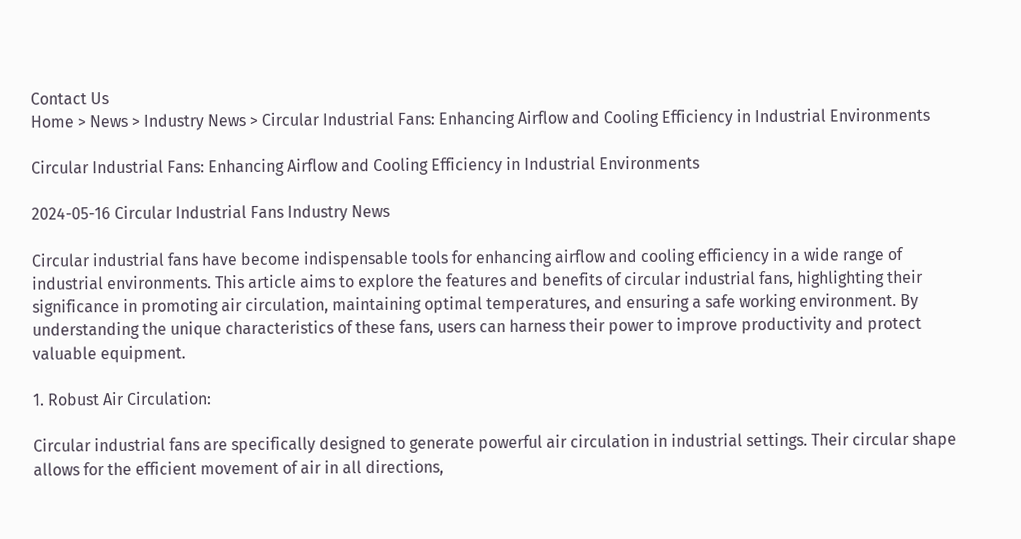Contact Us
Home > News > Industry News > Circular Industrial Fans: Enhancing Airflow and Cooling Efficiency in Industrial Environments

Circular Industrial Fans: Enhancing Airflow and Cooling Efficiency in Industrial Environments

2024-05-16 Circular Industrial Fans Industry News

Circular industrial fans have become indispensable tools for enhancing airflow and cooling efficiency in a wide range of industrial environments. This article aims to explore the features and benefits of circular industrial fans, highlighting their significance in promoting air circulation, maintaining optimal temperatures, and ensuring a safe working environment. By understanding the unique characteristics of these fans, users can harness their power to improve productivity and protect valuable equipment.

1. Robust Air Circulation:

Circular industrial fans are specifically designed to generate powerful air circulation in industrial settings. Their circular shape allows for the efficient movement of air in all directions,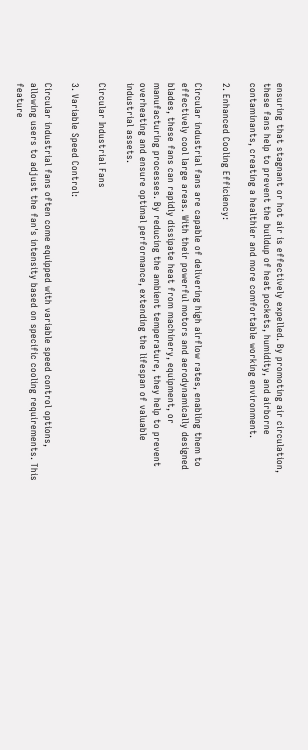ensuring that stagnant or hot air is effectively expelled. By promoting air circulation, these fans help to prevent the buildup of heat pockets, humidity, and airborne contaminants, creating a healthier and more comfortable working environment.

2. Enhanced Cooling Efficiency:

Circular industrial fans are capable of delivering high airflow rates, enabling them to effectively cool large areas. With their powerful motors and aerodynamically designed blades, these fans can rapidly dissipate heat from machinery, equipment, or manufacturing processes. By reducing the ambient temperature, they help to prevent overheating and ensure optimal performance, extending the lifespan of valuable industrial assets.

Circular Industrial Fans

3. Variable Speed Control:

Circular industrial fans often come equipped with variable speed control options, allowing users to adjust the fan's intensity based on specific cooling requirements. This feature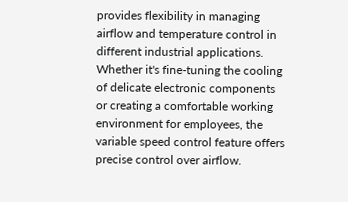provides flexibility in managing airflow and temperature control in different industrial applications. Whether it's fine-tuning the cooling of delicate electronic components or creating a comfortable working environment for employees, the variable speed control feature offers precise control over airflow.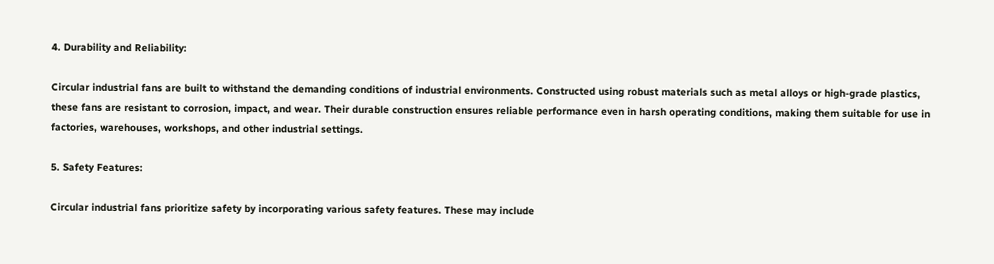4. Durability and Reliability:

Circular industrial fans are built to withstand the demanding conditions of industrial environments. Constructed using robust materials such as metal alloys or high-grade plastics, these fans are resistant to corrosion, impact, and wear. Their durable construction ensures reliable performance even in harsh operating conditions, making them suitable for use in factories, warehouses, workshops, and other industrial settings.

5. Safety Features:

Circular industrial fans prioritize safety by incorporating various safety features. These may include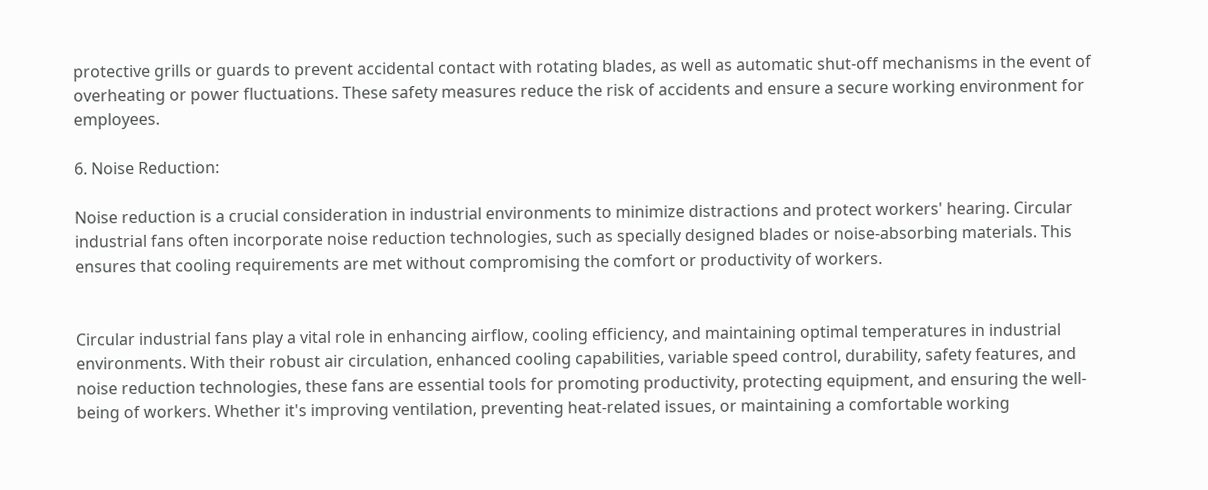protective grills or guards to prevent accidental contact with rotating blades, as well as automatic shut-off mechanisms in the event of overheating or power fluctuations. These safety measures reduce the risk of accidents and ensure a secure working environment for employees.

6. Noise Reduction:

Noise reduction is a crucial consideration in industrial environments to minimize distractions and protect workers' hearing. Circular industrial fans often incorporate noise reduction technologies, such as specially designed blades or noise-absorbing materials. This ensures that cooling requirements are met without compromising the comfort or productivity of workers.


Circular industrial fans play a vital role in enhancing airflow, cooling efficiency, and maintaining optimal temperatures in industrial environments. With their robust air circulation, enhanced cooling capabilities, variable speed control, durability, safety features, and noise reduction technologies, these fans are essential tools for promoting productivity, protecting equipment, and ensuring the well-being of workers. Whether it's improving ventilation, preventing heat-related issues, or maintaining a comfortable working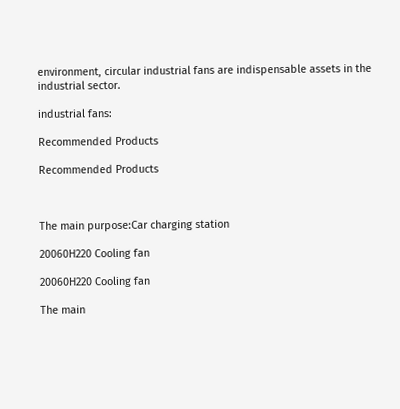environment, circular industrial fans are indispensable assets in the industrial sector.

industrial fans:

Recommended Products

Recommended Products



The main purpose:Car charging station

20060H220 Cooling fan

20060H220 Cooling fan

The main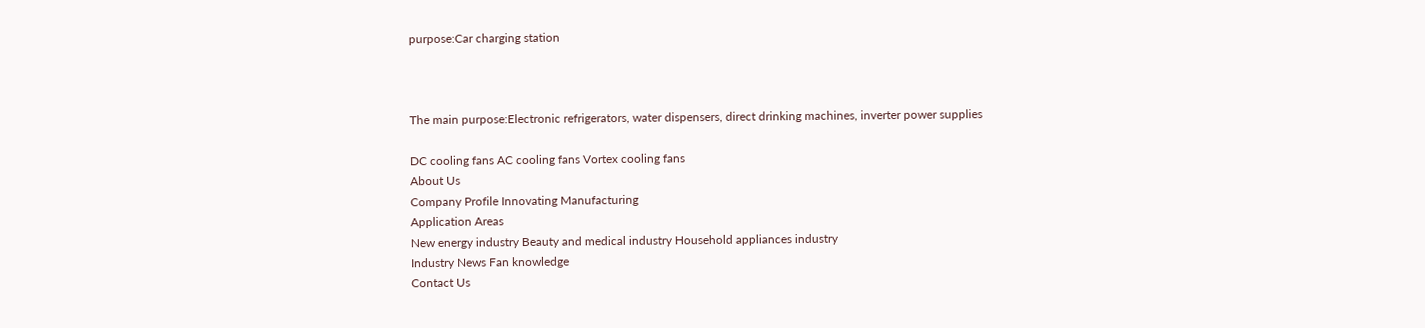purpose:Car charging station



The main purpose:Electronic refrigerators, water dispensers, direct drinking machines, inverter power supplies

DC cooling fans AC cooling fans Vortex cooling fans
About Us
Company Profile Innovating Manufacturing
Application Areas
New energy industry Beauty and medical industry Household appliances industry
Industry News Fan knowledge
Contact Us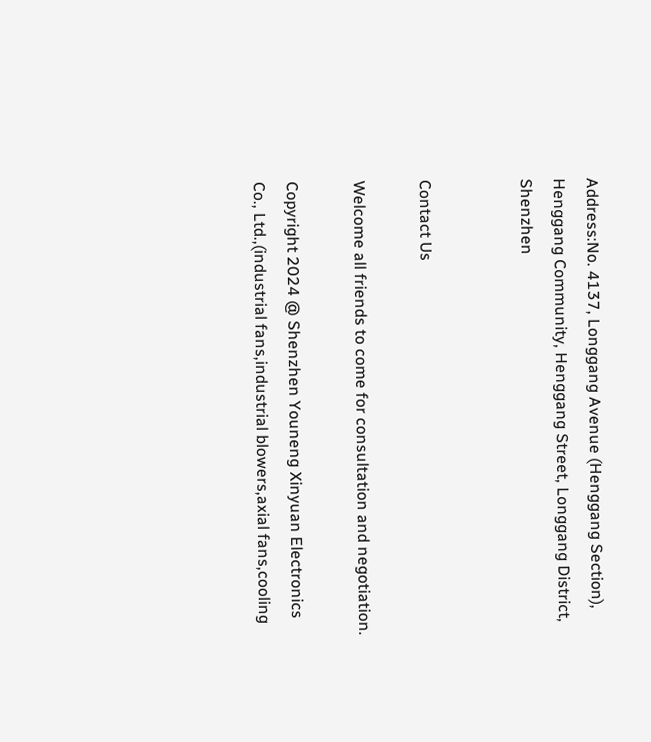Address:No. 4137, Longgang Avenue (Henggang Section), Henggang Community, Henggang Street, Longgang District, Shenzhen


Contact Us

Welcome all friends to come for consultation and negotiation.

Copyright 2024 @ Shenzhen Youneng Xinyuan Electronics Co., Ltd.,(industrial fans,industrial blowers,axial fans,cooling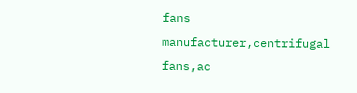fans manufacturer,centrifugal fans,ac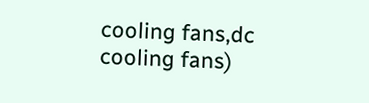cooling fans,dc cooling fans)